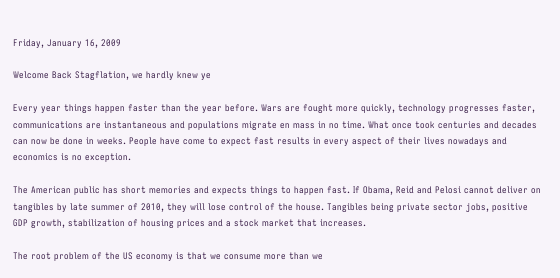Friday, January 16, 2009

Welcome Back Stagflation, we hardly knew ye

Every year things happen faster than the year before. Wars are fought more quickly, technology progresses faster, communications are instantaneous and populations migrate en mass in no time. What once took centuries and decades can now be done in weeks. People have come to expect fast results in every aspect of their lives nowadays and economics is no exception.

The American public has short memories and expects things to happen fast. If Obama, Reid and Pelosi cannot deliver on tangibles by late summer of 2010, they will lose control of the house. Tangibles being private sector jobs, positive GDP growth, stabilization of housing prices and a stock market that increases.

The root problem of the US economy is that we consume more than we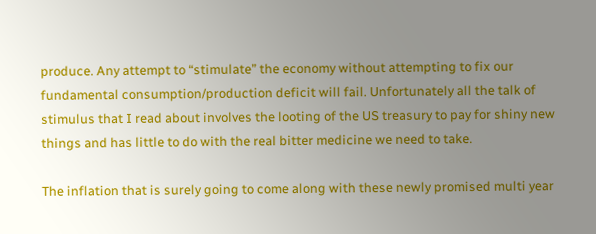produce. Any attempt to “stimulate” the economy without attempting to fix our fundamental consumption/production deficit will fail. Unfortunately all the talk of stimulus that I read about involves the looting of the US treasury to pay for shiny new things and has little to do with the real bitter medicine we need to take.

The inflation that is surely going to come along with these newly promised multi year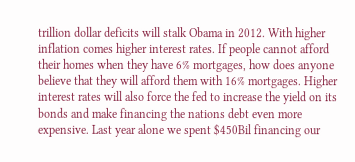trillion dollar deficits will stalk Obama in 2012. With higher inflation comes higher interest rates. If people cannot afford their homes when they have 6% mortgages, how does anyone believe that they will afford them with 16% mortgages. Higher interest rates will also force the fed to increase the yield on its bonds and make financing the nations debt even more expensive. Last year alone we spent $450Bil financing our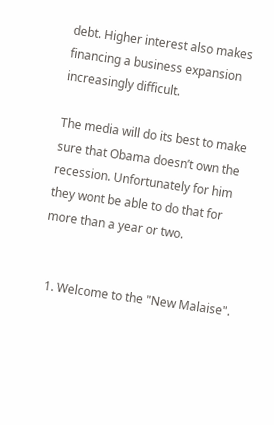debt. Higher interest also makes financing a business expansion increasingly difficult.

The media will do its best to make sure that Obama doesn’t own the recession. Unfortunately for him they wont be able to do that for more than a year or two.


  1. Welcome to the "New Malaise".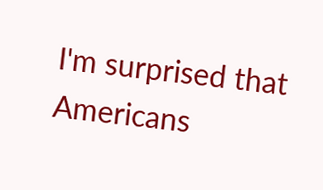I'm surprised that Americans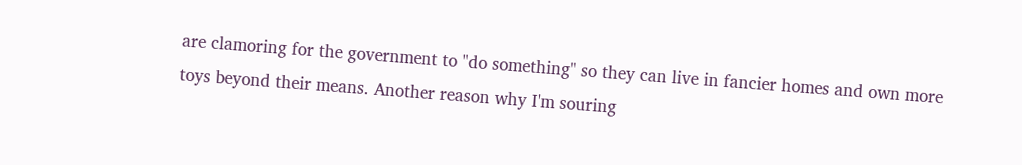are clamoring for the government to "do something" so they can live in fancier homes and own more toys beyond their means. Another reason why I'm souring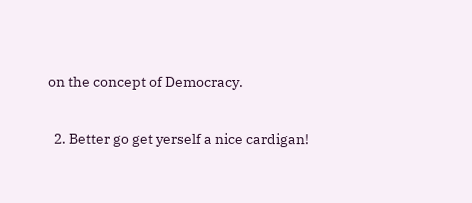on the concept of Democracy.

  2. Better go get yerself a nice cardigan!